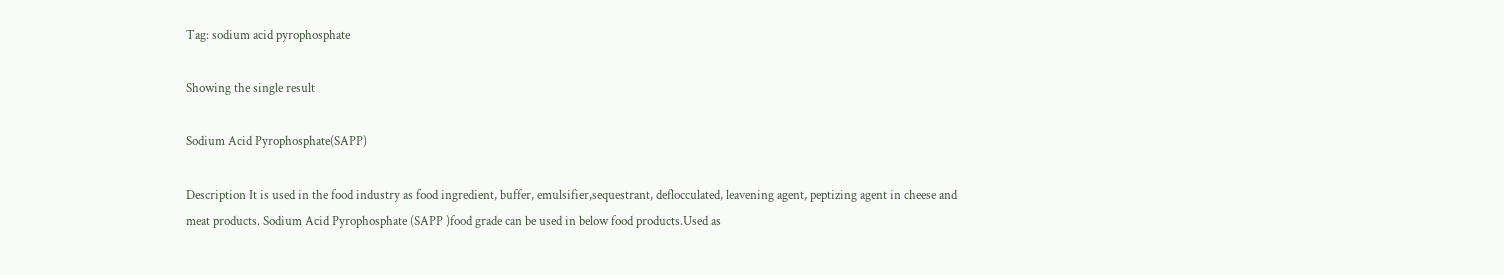Tag: sodium acid pyrophosphate

Showing the single result

Sodium Acid Pyrophosphate(SAPP)

Description It is used in the food industry as food ingredient, buffer, emulsifier,sequestrant, deflocculated, leavening agent, peptizing agent in cheese and meat products. Sodium Acid Pyrophosphate (SAPP )food grade can be used in below food products.Used as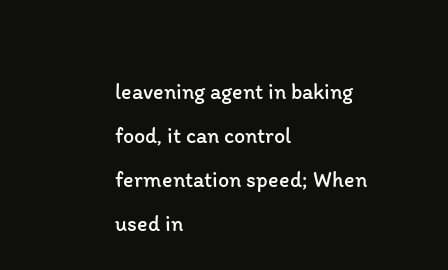leavening agent in baking food, it can control fermentation speed; When used in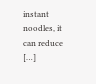instant noodles, it can reduce […]